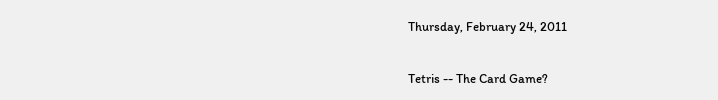Thursday, February 24, 2011

Tetris -- The Card Game?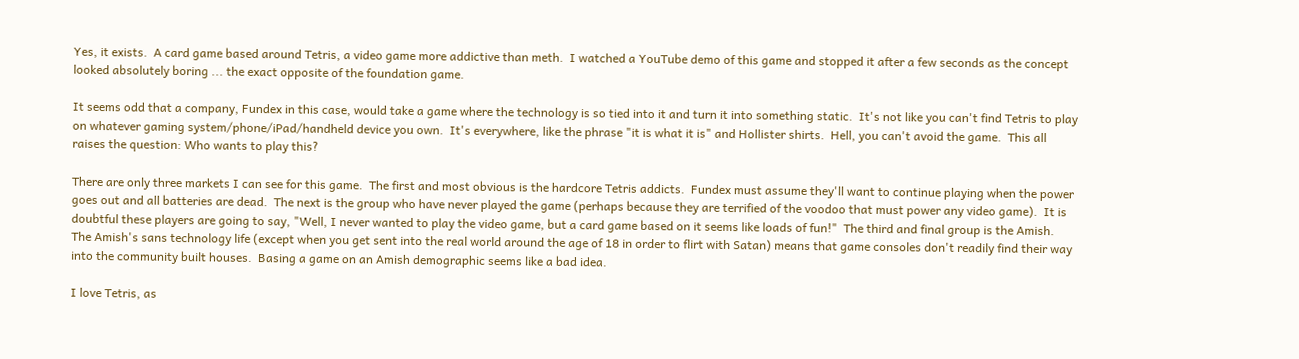Yes, it exists.  A card game based around Tetris, a video game more addictive than meth.  I watched a YouTube demo of this game and stopped it after a few seconds as the concept looked absolutely boring ... the exact opposite of the foundation game.

It seems odd that a company, Fundex in this case, would take a game where the technology is so tied into it and turn it into something static.  It's not like you can't find Tetris to play on whatever gaming system/phone/iPad/handheld device you own.  It's everywhere, like the phrase "it is what it is" and Hollister shirts.  Hell, you can't avoid the game.  This all raises the question: Who wants to play this?

There are only three markets I can see for this game.  The first and most obvious is the hardcore Tetris addicts.  Fundex must assume they'll want to continue playing when the power goes out and all batteries are dead.  The next is the group who have never played the game (perhaps because they are terrified of the voodoo that must power any video game).  It is doubtful these players are going to say, "Well, I never wanted to play the video game, but a card game based on it seems like loads of fun!"  The third and final group is the Amish.  The Amish's sans technology life (except when you get sent into the real world around the age of 18 in order to flirt with Satan) means that game consoles don't readily find their way into the community built houses.  Basing a game on an Amish demographic seems like a bad idea.

I love Tetris, as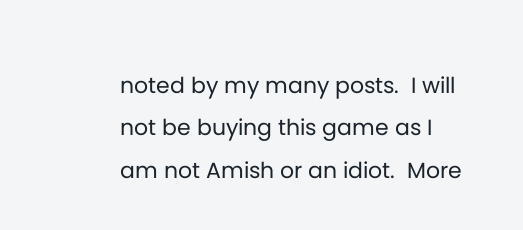noted by my many posts.  I will not be buying this game as I am not Amish or an idiot.  More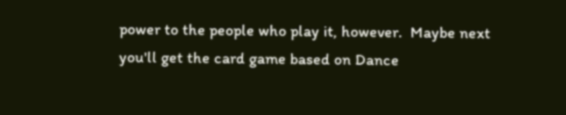power to the people who play it, however.  Maybe next you'll get the card game based on Dance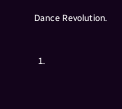Dance Revolution.


  1.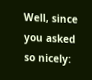Well, since you asked so nicely: